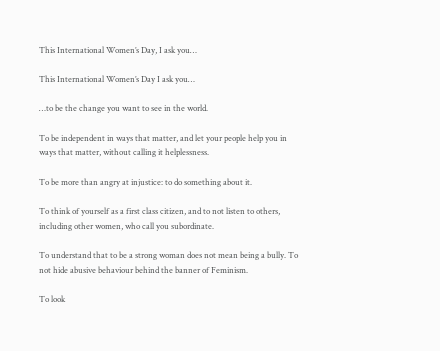This International Women’s Day, I ask you…

This International Women’s Day I ask you…

…to be the change you want to see in the world.

To be independent in ways that matter, and let your people help you in ways that matter, without calling it helplessness.

To be more than angry at injustice: to do something about it.

To think of yourself as a first class citizen, and to not listen to others, including other women, who call you subordinate.

To understand that to be a strong woman does not mean being a bully. To not hide abusive behaviour behind the banner of Feminism.

To look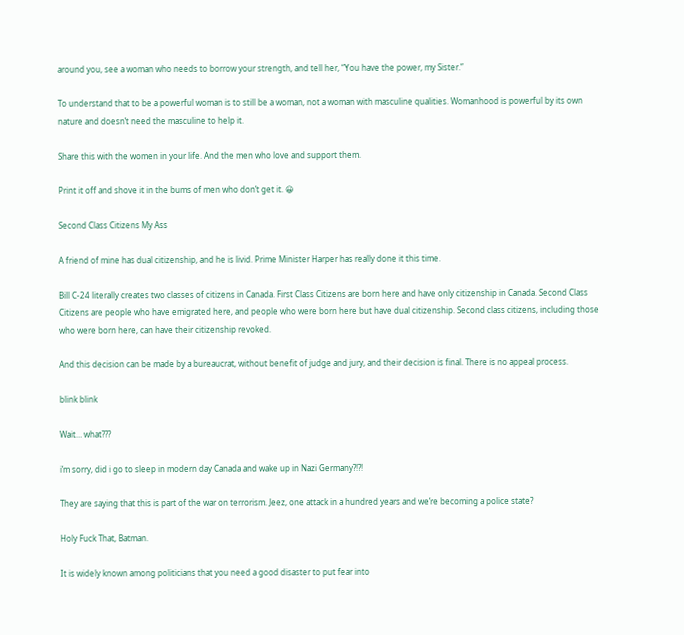around you, see a woman who needs to borrow your strength, and tell her, “You have the power, my Sister.”

To understand that to be a powerful woman is to still be a woman, not a woman with masculine qualities. Womanhood is powerful by its own nature and doesn’t need the masculine to help it.

Share this with the women in your life. And the men who love and support them.

Print it off and shove it in the bums of men who don’t get it. 😀

Second Class Citizens My Ass

A friend of mine has dual citizenship, and he is livid. Prime Minister Harper has really done it this time.

Bill C-24 literally creates two classes of citizens in Canada. First Class Citizens are born here and have only citizenship in Canada. Second Class Citizens are people who have emigrated here, and people who were born here but have dual citizenship. Second class citizens, including those who were born here, can have their citizenship revoked.

And this decision can be made by a bureaucrat, without benefit of judge and jury, and their decision is final. There is no appeal process.

blink blink

Wait… what???

i’m sorry, did i go to sleep in modern day Canada and wake up in Nazi Germany?!?!

They are saying that this is part of the war on terrorism. Jeez, one attack in a hundred years and we’re becoming a police state?

Holy Fuck That, Batman.

It is widely known among politicians that you need a good disaster to put fear into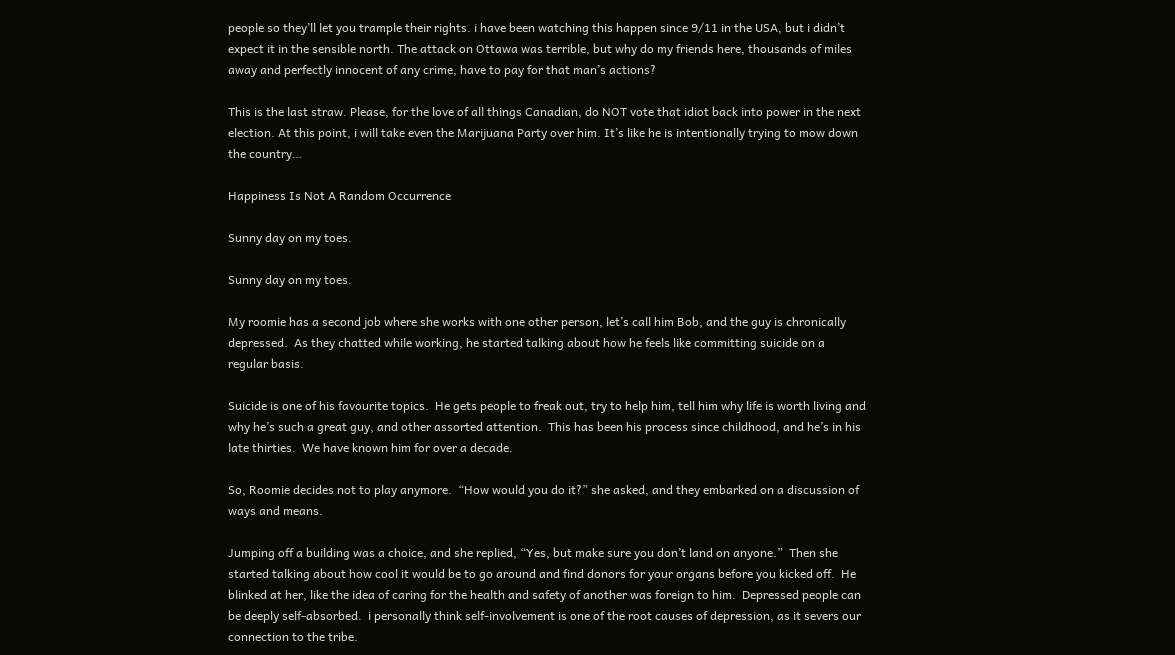people so they’ll let you trample their rights. i have been watching this happen since 9/11 in the USA, but i didn’t expect it in the sensible north. The attack on Ottawa was terrible, but why do my friends here, thousands of miles away and perfectly innocent of any crime, have to pay for that man’s actions?

This is the last straw. Please, for the love of all things Canadian, do NOT vote that idiot back into power in the next election. At this point, i will take even the Marijuana Party over him. It’s like he is intentionally trying to mow down the country…

Happiness Is Not A Random Occurrence

Sunny day on my toes.

Sunny day on my toes.

My roomie has a second job where she works with one other person, let’s call him Bob, and the guy is chronically depressed.  As they chatted while working, he started talking about how he feels like committing suicide on a regular basis.

Suicide is one of his favourite topics.  He gets people to freak out, try to help him, tell him why life is worth living and why he’s such a great guy, and other assorted attention.  This has been his process since childhood, and he’s in his late thirties.  We have known him for over a decade.

So, Roomie decides not to play anymore.  “How would you do it?” she asked, and they embarked on a discussion of ways and means.

Jumping off a building was a choice, and she replied, “Yes, but make sure you don’t land on anyone.”  Then she started talking about how cool it would be to go around and find donors for your organs before you kicked off.  He blinked at her, like the idea of caring for the health and safety of another was foreign to him.  Depressed people can be deeply self-absorbed.  i personally think self-involvement is one of the root causes of depression, as it severs our connection to the tribe.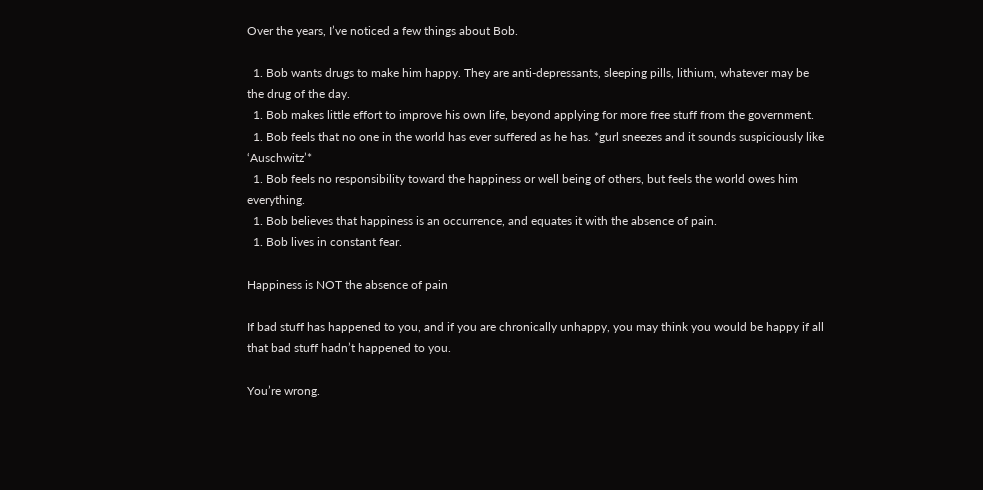Over the years, I’ve noticed a few things about Bob.

  1. Bob wants drugs to make him happy. They are anti-depressants, sleeping pills, lithium, whatever may be the drug of the day.
  1. Bob makes little effort to improve his own life, beyond applying for more free stuff from the government.
  1. Bob feels that no one in the world has ever suffered as he has. *gurl sneezes and it sounds suspiciously like ‘Auschwitz’*
  1. Bob feels no responsibility toward the happiness or well being of others, but feels the world owes him everything.
  1. Bob believes that happiness is an occurrence, and equates it with the absence of pain.
  1. Bob lives in constant fear.

Happiness is NOT the absence of pain

If bad stuff has happened to you, and if you are chronically unhappy, you may think you would be happy if all that bad stuff hadn’t happened to you.

You’re wrong.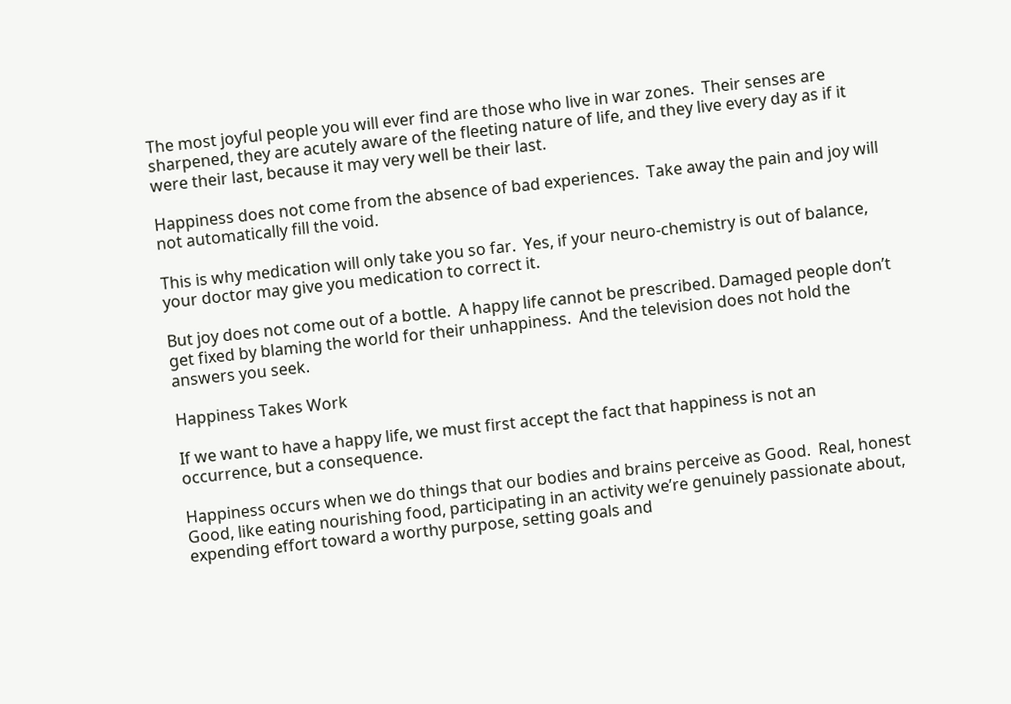The most joyful people you will ever find are those who live in war zones.  Their senses are sharpened, they are acutely aware of the fleeting nature of life, and they live every day as if it were their last, because it may very well be their last.

Happiness does not come from the absence of bad experiences.  Take away the pain and joy will not automatically fill the void.

This is why medication will only take you so far.  Yes, if your neuro-chemistry is out of balance, your doctor may give you medication to correct it.

But joy does not come out of a bottle.  A happy life cannot be prescribed. Damaged people don’t get fixed by blaming the world for their unhappiness.  And the television does not hold the answers you seek.

Happiness Takes Work

If we want to have a happy life, we must first accept the fact that happiness is not an occurrence, but a consequence.

Happiness occurs when we do things that our bodies and brains perceive as Good.  Real, honest Good, like eating nourishing food, participating in an activity we’re genuinely passionate about, expending effort toward a worthy purpose, setting goals and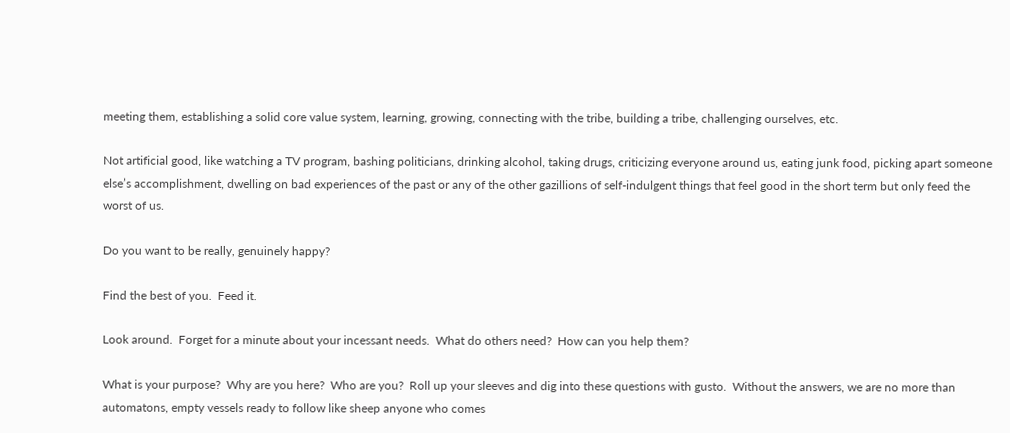meeting them, establishing a solid core value system, learning, growing, connecting with the tribe, building a tribe, challenging ourselves, etc.

Not artificial good, like watching a TV program, bashing politicians, drinking alcohol, taking drugs, criticizing everyone around us, eating junk food, picking apart someone else’s accomplishment, dwelling on bad experiences of the past or any of the other gazillions of self-indulgent things that feel good in the short term but only feed the worst of us.

Do you want to be really, genuinely happy?

Find the best of you.  Feed it.

Look around.  Forget for a minute about your incessant needs.  What do others need?  How can you help them?

What is your purpose?  Why are you here?  Who are you?  Roll up your sleeves and dig into these questions with gusto.  Without the answers, we are no more than automatons, empty vessels ready to follow like sheep anyone who comes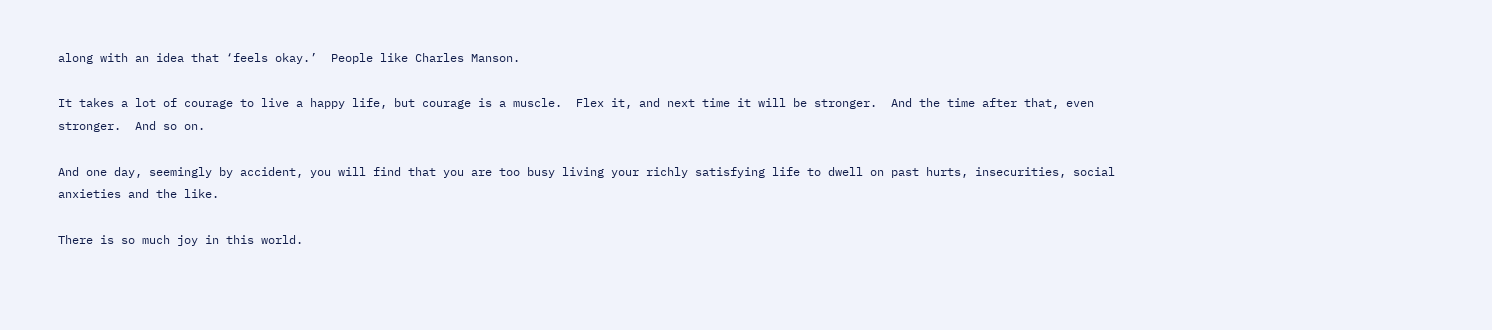along with an idea that ‘feels okay.’  People like Charles Manson.

It takes a lot of courage to live a happy life, but courage is a muscle.  Flex it, and next time it will be stronger.  And the time after that, even stronger.  And so on.

And one day, seemingly by accident, you will find that you are too busy living your richly satisfying life to dwell on past hurts, insecurities, social anxieties and the like.

There is so much joy in this world.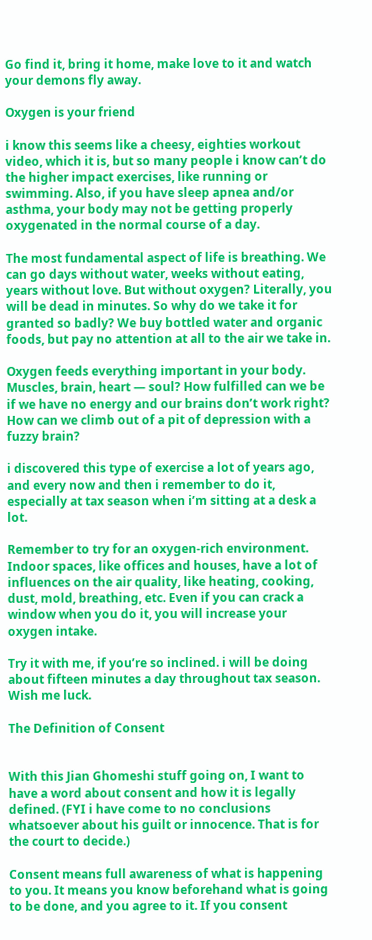Go find it, bring it home, make love to it and watch your demons fly away.

Oxygen is your friend

i know this seems like a cheesy, eighties workout video, which it is, but so many people i know can’t do the higher impact exercises, like running or swimming. Also, if you have sleep apnea and/or asthma, your body may not be getting properly oxygenated in the normal course of a day.

The most fundamental aspect of life is breathing. We can go days without water, weeks without eating, years without love. But without oxygen? Literally, you will be dead in minutes. So why do we take it for granted so badly? We buy bottled water and organic foods, but pay no attention at all to the air we take in.

Oxygen feeds everything important in your body. Muscles, brain, heart — soul? How fulfilled can we be if we have no energy and our brains don’t work right? How can we climb out of a pit of depression with a fuzzy brain?

i discovered this type of exercise a lot of years ago, and every now and then i remember to do it, especially at tax season when i’m sitting at a desk a lot.

Remember to try for an oxygen-rich environment. Indoor spaces, like offices and houses, have a lot of influences on the air quality, like heating, cooking, dust, mold, breathing, etc. Even if you can crack a window when you do it, you will increase your oxygen intake.

Try it with me, if you’re so inclined. i will be doing about fifteen minutes a day throughout tax season. Wish me luck.

The Definition of Consent


With this Jian Ghomeshi stuff going on, I want to have a word about consent and how it is legally defined. (FYI i have come to no conclusions whatsoever about his guilt or innocence. That is for the court to decide.)

Consent means full awareness of what is happening to you. It means you know beforehand what is going to be done, and you agree to it. If you consent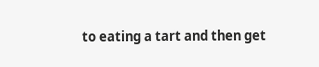to eating a tart and then get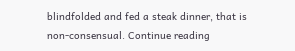blindfolded and fed a steak dinner, that is non-consensual. Continue reading